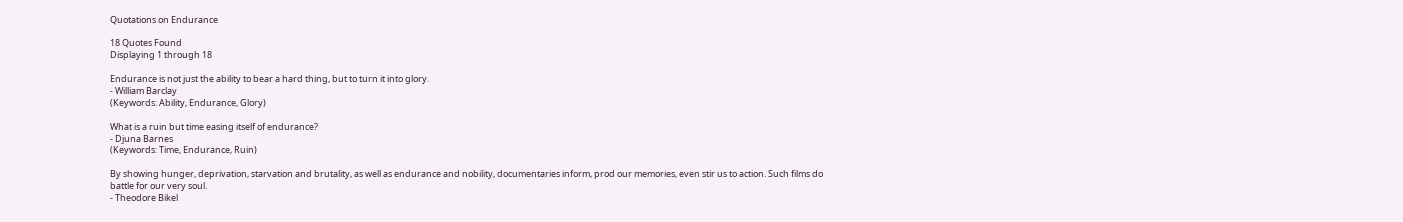Quotations on Endurance

18 Quotes Found
Displaying 1 through 18

Endurance is not just the ability to bear a hard thing, but to turn it into glory.
- William Barclay
(Keywords: Ability, Endurance, Glory)

What is a ruin but time easing itself of endurance?
- Djuna Barnes
(Keywords: Time, Endurance, Ruin)

By showing hunger, deprivation, starvation and brutality, as well as endurance and nobility, documentaries inform, prod our memories, even stir us to action. Such films do battle for our very soul.
- Theodore Bikel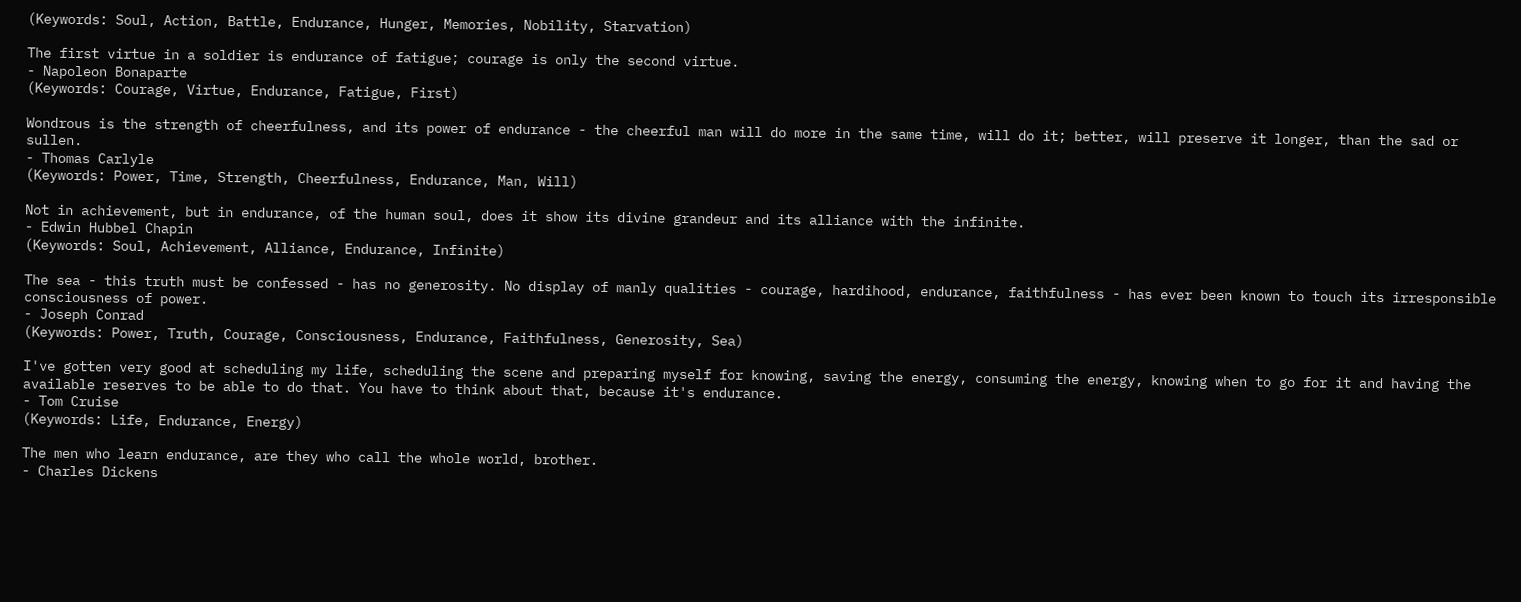(Keywords: Soul, Action, Battle, Endurance, Hunger, Memories, Nobility, Starvation)

The first virtue in a soldier is endurance of fatigue; courage is only the second virtue.
- Napoleon Bonaparte
(Keywords: Courage, Virtue, Endurance, Fatigue, First)

Wondrous is the strength of cheerfulness, and its power of endurance - the cheerful man will do more in the same time, will do it; better, will preserve it longer, than the sad or sullen.
- Thomas Carlyle
(Keywords: Power, Time, Strength, Cheerfulness, Endurance, Man, Will)

Not in achievement, but in endurance, of the human soul, does it show its divine grandeur and its alliance with the infinite.
- Edwin Hubbel Chapin
(Keywords: Soul, Achievement, Alliance, Endurance, Infinite)

The sea - this truth must be confessed - has no generosity. No display of manly qualities - courage, hardihood, endurance, faithfulness - has ever been known to touch its irresponsible consciousness of power.
- Joseph Conrad
(Keywords: Power, Truth, Courage, Consciousness, Endurance, Faithfulness, Generosity, Sea)

I've gotten very good at scheduling my life, scheduling the scene and preparing myself for knowing, saving the energy, consuming the energy, knowing when to go for it and having the available reserves to be able to do that. You have to think about that, because it's endurance.
- Tom Cruise
(Keywords: Life, Endurance, Energy)

The men who learn endurance, are they who call the whole world, brother.
- Charles Dickens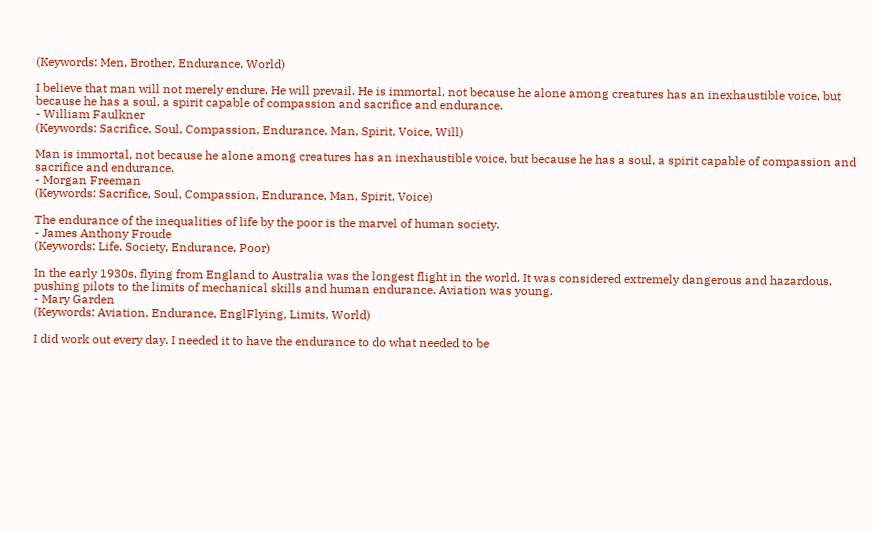(Keywords: Men, Brother, Endurance, World)

I believe that man will not merely endure. He will prevail. He is immortal, not because he alone among creatures has an inexhaustible voice, but because he has a soul, a spirit capable of compassion and sacrifice and endurance.
- William Faulkner
(Keywords: Sacrifice, Soul, Compassion, Endurance, Man, Spirit, Voice, Will)

Man is immortal, not because he alone among creatures has an inexhaustible voice, but because he has a soul, a spirit capable of compassion and sacrifice and endurance.
- Morgan Freeman
(Keywords: Sacrifice, Soul, Compassion, Endurance, Man, Spirit, Voice)

The endurance of the inequalities of life by the poor is the marvel of human society.
- James Anthony Froude
(Keywords: Life, Society, Endurance, Poor)

In the early 1930s, flying from England to Australia was the longest flight in the world. It was considered extremely dangerous and hazardous, pushing pilots to the limits of mechanical skills and human endurance. Aviation was young.
- Mary Garden
(Keywords: Aviation, Endurance, EnglFlying, Limits, World)

I did work out every day. I needed it to have the endurance to do what needed to be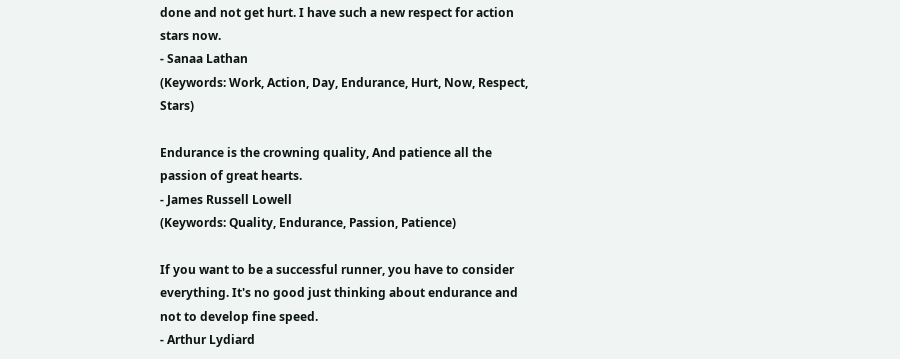done and not get hurt. I have such a new respect for action stars now.
- Sanaa Lathan
(Keywords: Work, Action, Day, Endurance, Hurt, Now, Respect, Stars)

Endurance is the crowning quality, And patience all the passion of great hearts.
- James Russell Lowell
(Keywords: Quality, Endurance, Passion, Patience)

If you want to be a successful runner, you have to consider everything. It's no good just thinking about endurance and not to develop fine speed.
- Arthur Lydiard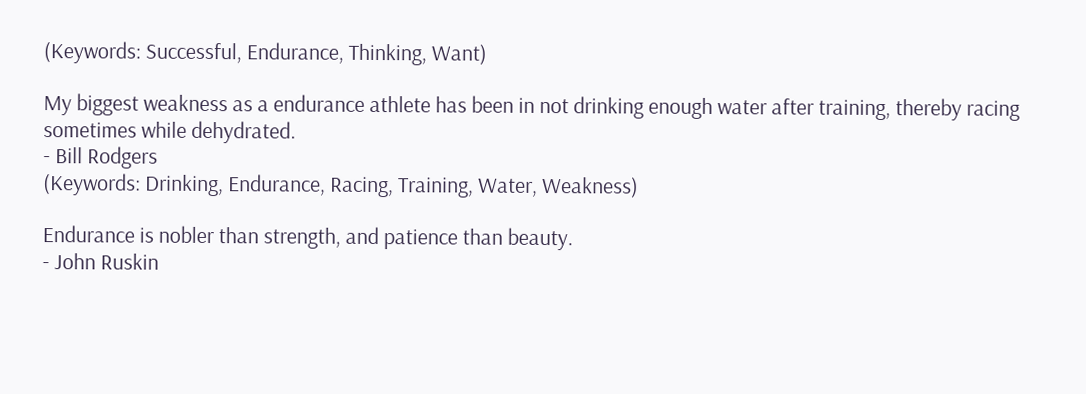(Keywords: Successful, Endurance, Thinking, Want)

My biggest weakness as a endurance athlete has been in not drinking enough water after training, thereby racing sometimes while dehydrated.
- Bill Rodgers
(Keywords: Drinking, Endurance, Racing, Training, Water, Weakness)

Endurance is nobler than strength, and patience than beauty.
- John Ruskin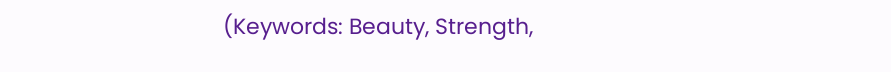(Keywords: Beauty, Strength,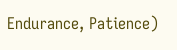Endurance, Patience)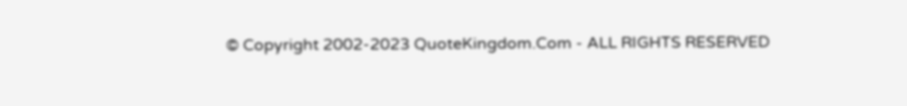© Copyright 2002-2023 QuoteKingdom.Com - ALL RIGHTS RESERVED